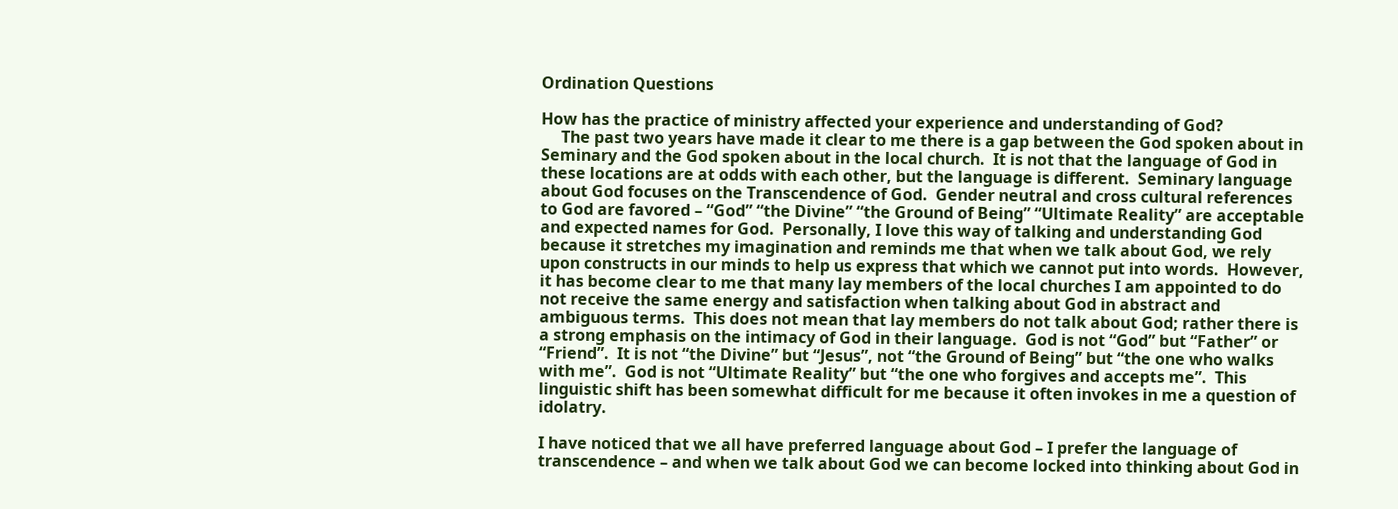Ordination Questions

How has the practice of ministry affected your experience and understanding of God?
     The past two years have made it clear to me there is a gap between the God spoken about in Seminary and the God spoken about in the local church.  It is not that the language of God in these locations are at odds with each other, but the language is different.  Seminary language about God focuses on the Transcendence of God.  Gender neutral and cross cultural references to God are favored – “God” “the Divine” “the Ground of Being” “Ultimate Reality” are acceptable and expected names for God.  Personally, I love this way of talking and understanding God because it stretches my imagination and reminds me that when we talk about God, we rely upon constructs in our minds to help us express that which we cannot put into words.  However, it has become clear to me that many lay members of the local churches I am appointed to do not receive the same energy and satisfaction when talking about God in abstract and ambiguous terms.  This does not mean that lay members do not talk about God; rather there is a strong emphasis on the intimacy of God in their language.  God is not “God” but “Father” or “Friend”.  It is not “the Divine” but “Jesus”, not “the Ground of Being” but “the one who walks with me”.  God is not “Ultimate Reality” but “the one who forgives and accepts me”.  This linguistic shift has been somewhat difficult for me because it often invokes in me a question of idolatry.

I have noticed that we all have preferred language about God – I prefer the language of transcendence – and when we talk about God we can become locked into thinking about God in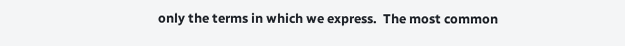only the terms in which we express.  The most common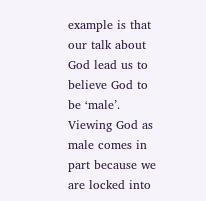example is that our talk about God lead us to believe God to be ‘male’.  Viewing God as male comes in part because we are locked into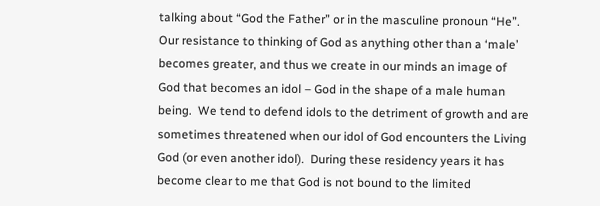talking about “God the Father” or in the masculine pronoun “He”.  Our resistance to thinking of God as anything other than a ‘male’ becomes greater, and thus we create in our minds an image of God that becomes an idol – God in the shape of a male human being.  We tend to defend idols to the detriment of growth and are sometimes threatened when our idol of God encounters the Living God (or even another idol).  During these residency years it has become clear to me that God is not bound to the limited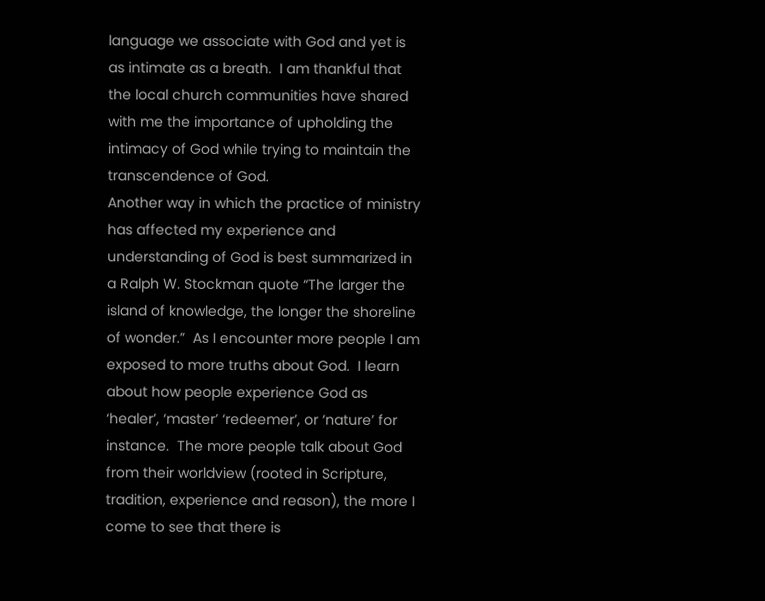language we associate with God and yet is as intimate as a breath.  I am thankful that the local church communities have shared with me the importance of upholding the intimacy of God while trying to maintain the transcendence of God.
Another way in which the practice of ministry has affected my experience and understanding of God is best summarized in a Ralph W. Stockman quote “The larger the island of knowledge, the longer the shoreline of wonder.”  As I encounter more people I am exposed to more truths about God.  I learn about how people experience God as ‘healer’, ‘master’ ‘redeemer’, or ‘nature’ for instance.  The more people talk about God from their worldview (rooted in Scripture, tradition, experience and reason), the more I come to see that there is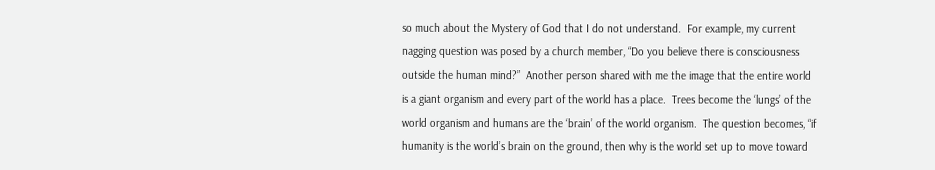so much about the Mystery of God that I do not understand.  For example, my current nagging question was posed by a church member, “Do you believe there is consciousness outside the human mind?”  Another person shared with me the image that the entire world is a giant organism and every part of the world has a place.  Trees become the ‘lungs’ of the world organism and humans are the ‘brain’ of the world organism.  The question becomes, “if humanity is the world’s brain on the ground, then why is the world set up to move toward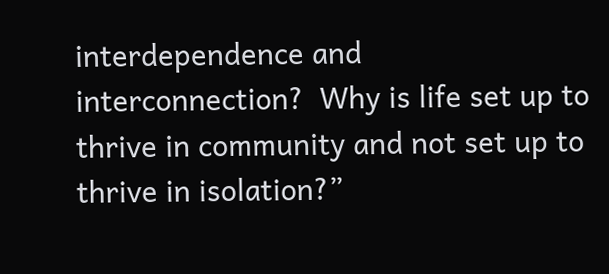interdependence and interconnection?  Why is life set up to thrive in community and not set up to thrive in isolation?”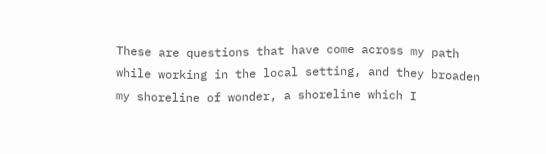These are questions that have come across my path while working in the local setting, and they broaden my shoreline of wonder, a shoreline which I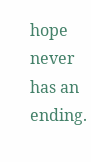hope never has an ending.